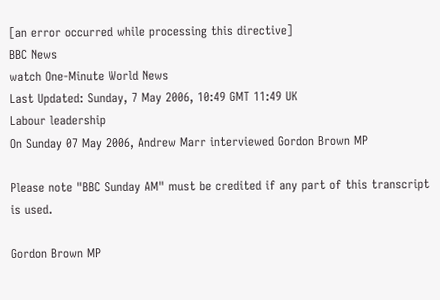[an error occurred while processing this directive]
BBC News
watch One-Minute World News
Last Updated: Sunday, 7 May 2006, 10:49 GMT 11:49 UK
Labour leadership
On Sunday 07 May 2006, Andrew Marr interviewed Gordon Brown MP

Please note "BBC Sunday AM" must be credited if any part of this transcript is used.

Gordon Brown MP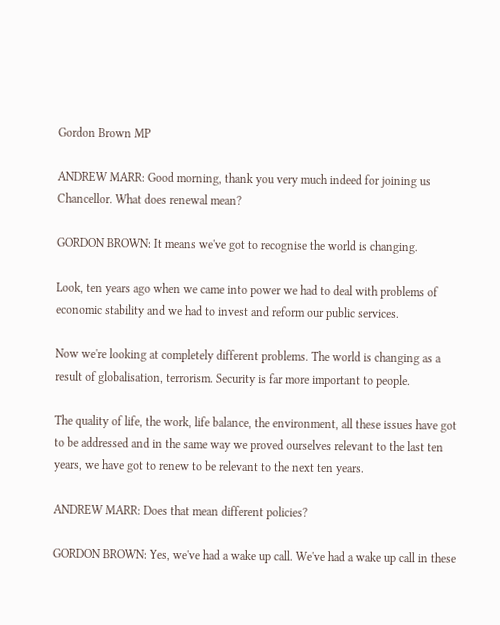Gordon Brown MP

ANDREW MARR: Good morning, thank you very much indeed for joining us Chancellor. What does renewal mean?

GORDON BROWN: It means we've got to recognise the world is changing.

Look, ten years ago when we came into power we had to deal with problems of economic stability and we had to invest and reform our public services.

Now we're looking at completely different problems. The world is changing as a result of globalisation, terrorism. Security is far more important to people.

The quality of life, the work, life balance, the environment, all these issues have got to be addressed and in the same way we proved ourselves relevant to the last ten years, we have got to renew to be relevant to the next ten years.

ANDREW MARR: Does that mean different policies?

GORDON BROWN: Yes, we've had a wake up call. We've had a wake up call in these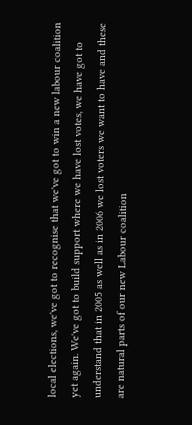local elections, we've got to recognise that we've got to win a new labour coalition yet again. We've got to build support where we have lost votes, we have got to understand that in 2005 as well as in 2006 we lost voters we want to have and these are natural parts of our new Labour coalition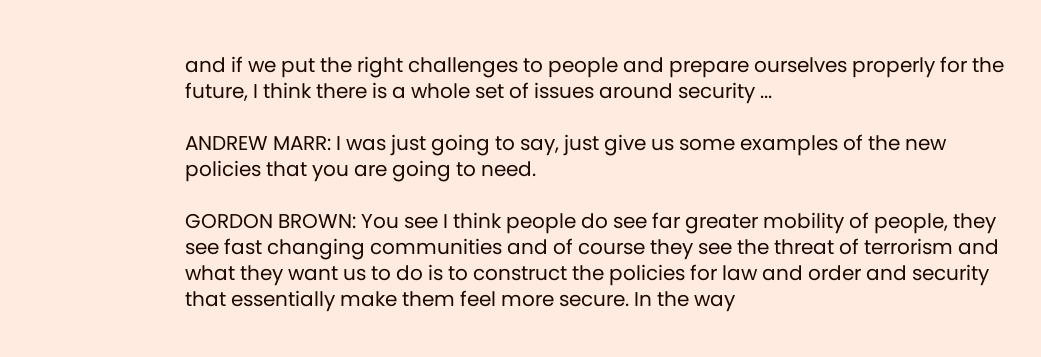and if we put the right challenges to people and prepare ourselves properly for the future, I think there is a whole set of issues around security ...

ANDREW MARR: I was just going to say, just give us some examples of the new policies that you are going to need.

GORDON BROWN: You see I think people do see far greater mobility of people, they see fast changing communities and of course they see the threat of terrorism and what they want us to do is to construct the policies for law and order and security that essentially make them feel more secure. In the way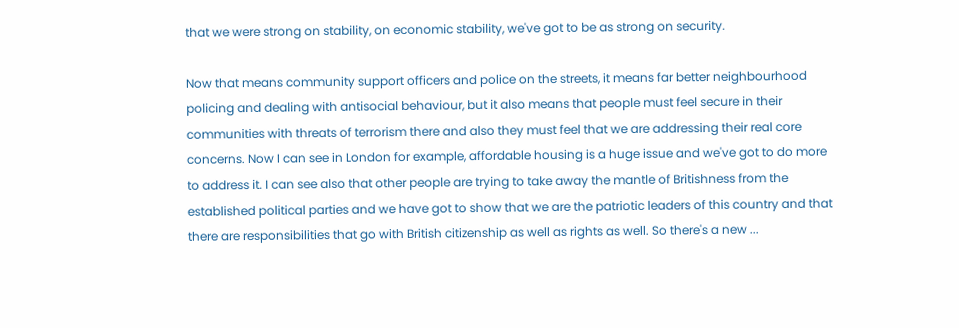that we were strong on stability, on economic stability, we've got to be as strong on security.

Now that means community support officers and police on the streets, it means far better neighbourhood policing and dealing with antisocial behaviour, but it also means that people must feel secure in their communities with threats of terrorism there and also they must feel that we are addressing their real core concerns. Now I can see in London for example, affordable housing is a huge issue and we've got to do more to address it. I can see also that other people are trying to take away the mantle of Britishness from the established political parties and we have got to show that we are the patriotic leaders of this country and that there are responsibilities that go with British citizenship as well as rights as well. So there's a new ...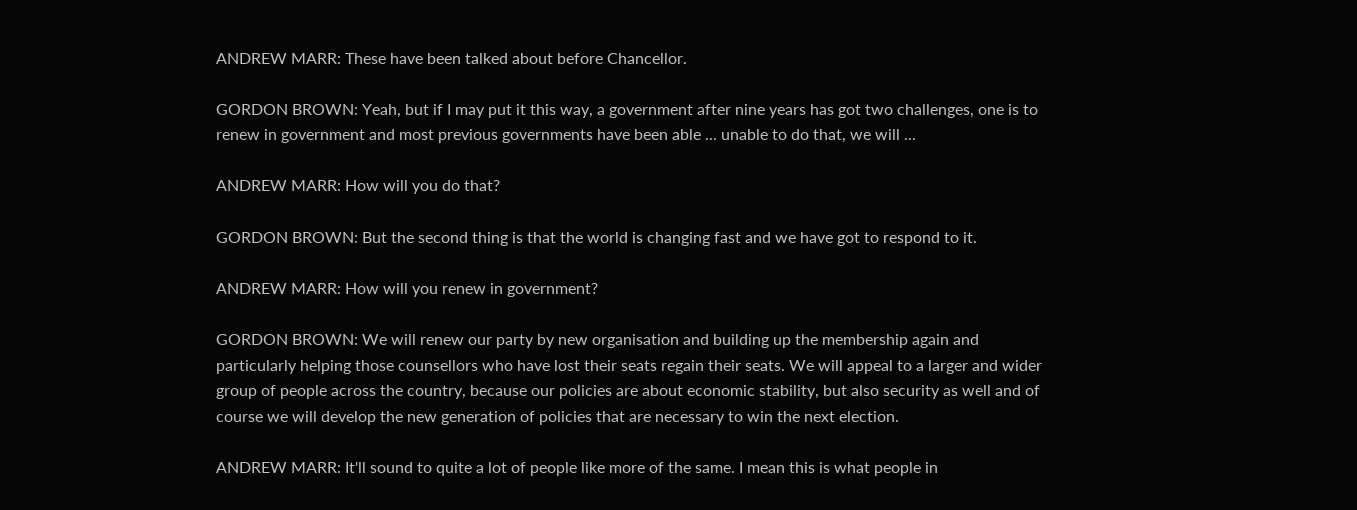ANDREW MARR: These have been talked about before Chancellor.

GORDON BROWN: Yeah, but if I may put it this way, a government after nine years has got two challenges, one is to renew in government and most previous governments have been able ... unable to do that, we will ...

ANDREW MARR: How will you do that?

GORDON BROWN: But the second thing is that the world is changing fast and we have got to respond to it.

ANDREW MARR: How will you renew in government?

GORDON BROWN: We will renew our party by new organisation and building up the membership again and particularly helping those counsellors who have lost their seats regain their seats. We will appeal to a larger and wider group of people across the country, because our policies are about economic stability, but also security as well and of course we will develop the new generation of policies that are necessary to win the next election.

ANDREW MARR: It'll sound to quite a lot of people like more of the same. I mean this is what people in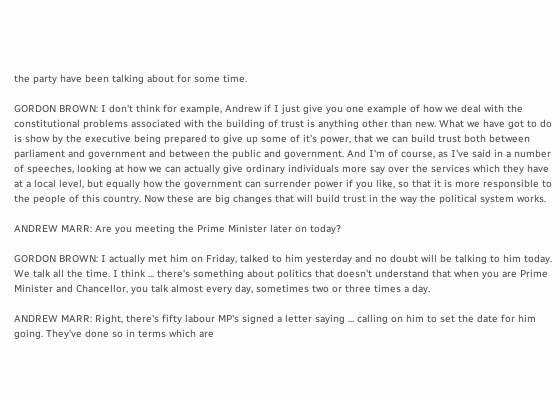the party have been talking about for some time.

GORDON BROWN: I don't think for example, Andrew if I just give you one example of how we deal with the constitutional problems associated with the building of trust is anything other than new. What we have got to do is show by the executive being prepared to give up some of it's power, that we can build trust both between parliament and government and between the public and government. And I'm of course, as I've said in a number of speeches, looking at how we can actually give ordinary individuals more say over the services which they have at a local level, but equally how the government can surrender power if you like, so that it is more responsible to the people of this country. Now these are big changes that will build trust in the way the political system works.

ANDREW MARR: Are you meeting the Prime Minister later on today?

GORDON BROWN: I actually met him on Friday, talked to him yesterday and no doubt will be talking to him today. We talk all the time. I think ... there's something about politics that doesn't understand that when you are Prime Minister and Chancellor, you talk almost every day, sometimes two or three times a day.

ANDREW MARR: Right, there's fifty labour MP's signed a letter saying ... calling on him to set the date for him going. They've done so in terms which are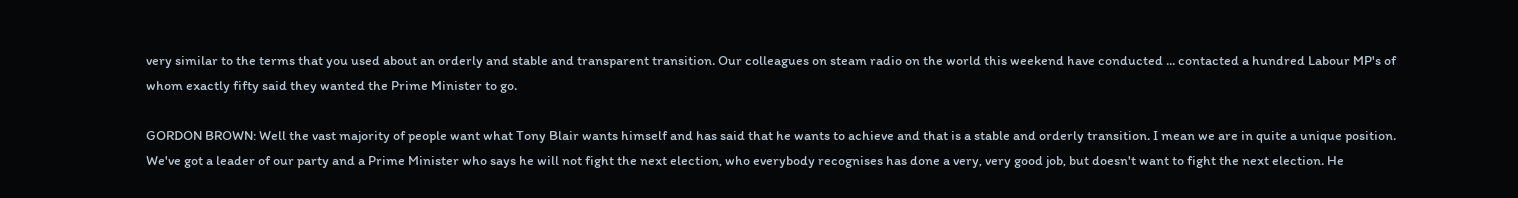very similar to the terms that you used about an orderly and stable and transparent transition. Our colleagues on steam radio on the world this weekend have conducted ... contacted a hundred Labour MP's of whom exactly fifty said they wanted the Prime Minister to go.

GORDON BROWN: Well the vast majority of people want what Tony Blair wants himself and has said that he wants to achieve and that is a stable and orderly transition. I mean we are in quite a unique position. We've got a leader of our party and a Prime Minister who says he will not fight the next election, who everybody recognises has done a very, very good job, but doesn't want to fight the next election. He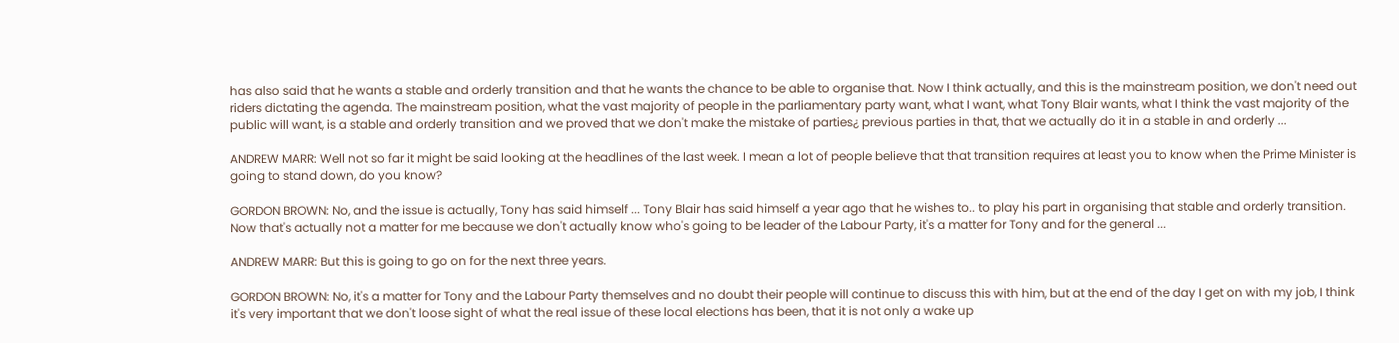has also said that he wants a stable and orderly transition and that he wants the chance to be able to organise that. Now I think actually, and this is the mainstream position, we don't need out riders dictating the agenda. The mainstream position, what the vast majority of people in the parliamentary party want, what I want, what Tony Blair wants, what I think the vast majority of the public will want, is a stable and orderly transition and we proved that we don't make the mistake of parties¿ previous parties in that, that we actually do it in a stable in and orderly ...

ANDREW MARR: Well not so far it might be said looking at the headlines of the last week. I mean a lot of people believe that that transition requires at least you to know when the Prime Minister is going to stand down, do you know?

GORDON BROWN: No, and the issue is actually, Tony has said himself ... Tony Blair has said himself a year ago that he wishes to.. to play his part in organising that stable and orderly transition. Now that's actually not a matter for me because we don't actually know who's going to be leader of the Labour Party, it's a matter for Tony and for the general ...

ANDREW MARR: But this is going to go on for the next three years.

GORDON BROWN: No, it's a matter for Tony and the Labour Party themselves and no doubt their people will continue to discuss this with him, but at the end of the day I get on with my job, I think it's very important that we don't loose sight of what the real issue of these local elections has been, that it is not only a wake up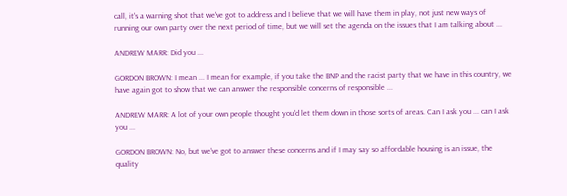call, it's a warning shot that we've got to address and I believe that we will have them in play, not just new ways of running our own party over the next period of time, but we will set the agenda on the issues that I am talking about ...

ANDREW MARR: Did you ...

GORDON BROWN: I mean ... I mean for example, if you take the BNP and the racist party that we have in this country, we have again got to show that we can answer the responsible concerns of responsible ...

ANDREW MARR: A lot of your own people thought you'd let them down in those sorts of areas. Can I ask you ... can I ask you ...

GORDON BROWN: No, but we've got to answer these concerns and if I may say so affordable housing is an issue, the quality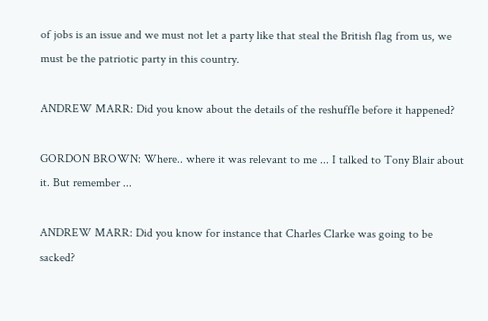of jobs is an issue and we must not let a party like that steal the British flag from us, we must be the patriotic party in this country.

ANDREW MARR: Did you know about the details of the reshuffle before it happened?

GORDON BROWN: Where.. where it was relevant to me ... I talked to Tony Blair about it. But remember ...

ANDREW MARR: Did you know for instance that Charles Clarke was going to be sacked?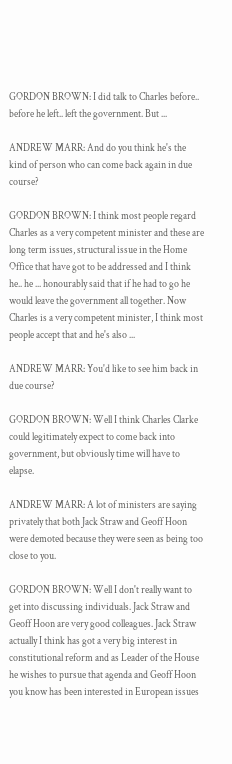GORDON BROWN: I did talk to Charles before.. before he left.. left the government. But ...

ANDREW MARR: And do you think he's the kind of person who can come back again in due course?

GORDON BROWN: I think most people regard Charles as a very competent minister and these are long term issues, structural issue in the Home Office that have got to be addressed and I think he.. he ... honourably said that if he had to go he would leave the government all together. Now Charles is a very competent minister, I think most people accept that and he's also ...

ANDREW MARR: You'd like to see him back in due course?

GORDON BROWN: Well I think Charles Clarke could legitimately expect to come back into government, but obviously time will have to elapse.

ANDREW MARR: A lot of ministers are saying privately that both Jack Straw and Geoff Hoon were demoted because they were seen as being too close to you.

GORDON BROWN: Well I don't really want to get into discussing individuals. Jack Straw and Geoff Hoon are very good colleagues. Jack Straw actually I think has got a very big interest in constitutional reform and as Leader of the House he wishes to pursue that agenda and Geoff Hoon you know has been interested in European issues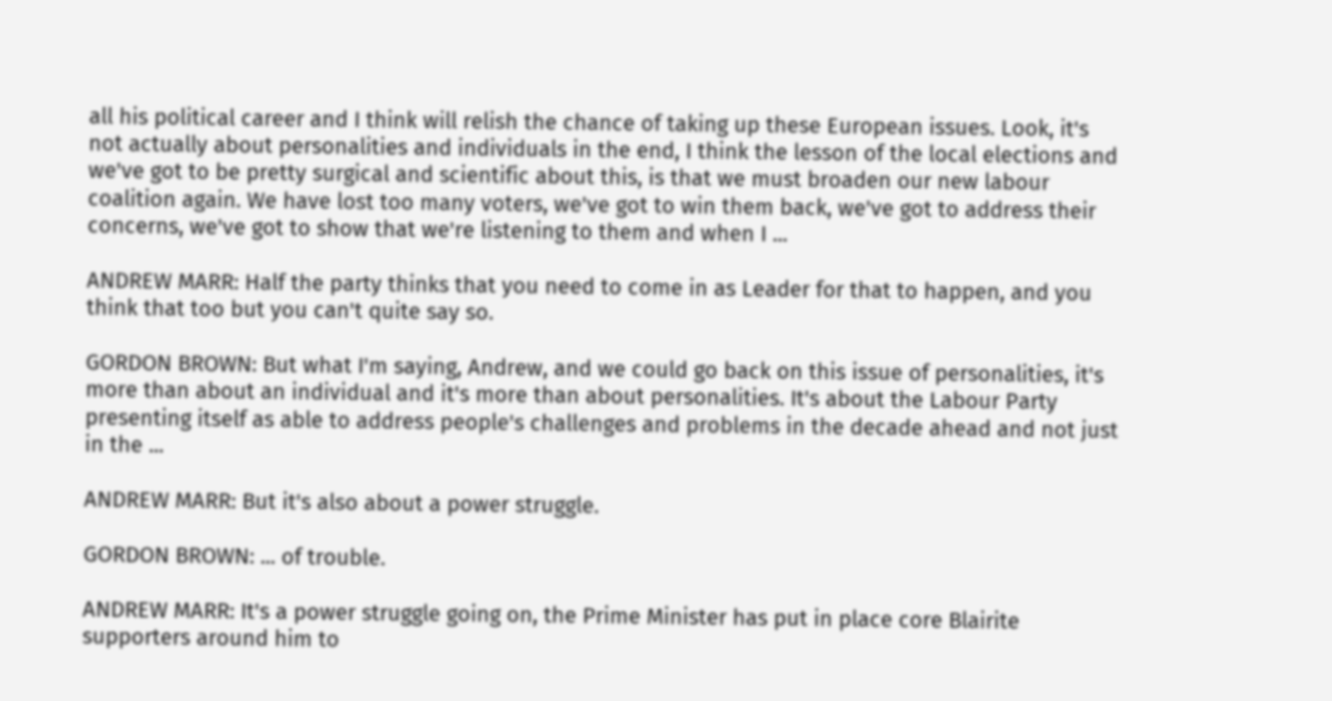all his political career and I think will relish the chance of taking up these European issues. Look, it's not actually about personalities and individuals in the end, I think the lesson of the local elections and we've got to be pretty surgical and scientific about this, is that we must broaden our new labour coalition again. We have lost too many voters, we've got to win them back, we've got to address their concerns, we've got to show that we're listening to them and when I ...

ANDREW MARR: Half the party thinks that you need to come in as Leader for that to happen, and you think that too but you can't quite say so.

GORDON BROWN: But what I'm saying, Andrew, and we could go back on this issue of personalities, it's more than about an individual and it's more than about personalities. It's about the Labour Party presenting itself as able to address people's challenges and problems in the decade ahead and not just in the ...

ANDREW MARR: But it's also about a power struggle.

GORDON BROWN: ... of trouble.

ANDREW MARR: It's a power struggle going on, the Prime Minister has put in place core Blairite supporters around him to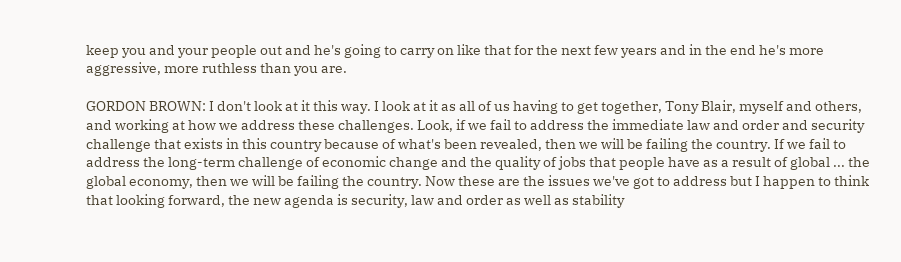keep you and your people out and he's going to carry on like that for the next few years and in the end he's more aggressive, more ruthless than you are.

GORDON BROWN: I don't look at it this way. I look at it as all of us having to get together, Tony Blair, myself and others, and working at how we address these challenges. Look, if we fail to address the immediate law and order and security challenge that exists in this country because of what's been revealed, then we will be failing the country. If we fail to address the long-term challenge of economic change and the quality of jobs that people have as a result of global ... the global economy, then we will be failing the country. Now these are the issues we've got to address but I happen to think that looking forward, the new agenda is security, law and order as well as stability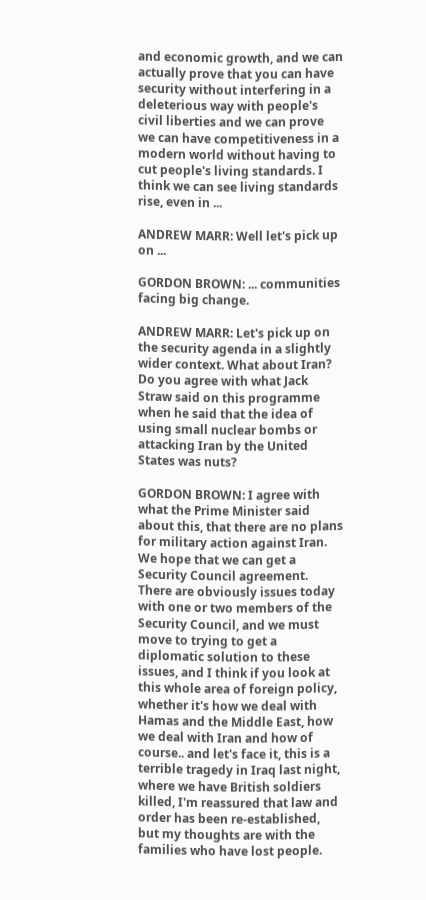and economic growth, and we can actually prove that you can have security without interfering in a deleterious way with people's civil liberties and we can prove we can have competitiveness in a modern world without having to cut people's living standards. I think we can see living standards rise, even in ...

ANDREW MARR: Well let's pick up on ...

GORDON BROWN: ... communities facing big change.

ANDREW MARR: Let's pick up on the security agenda in a slightly wider context. What about Iran? Do you agree with what Jack Straw said on this programme when he said that the idea of using small nuclear bombs or attacking Iran by the United States was nuts?

GORDON BROWN: I agree with what the Prime Minister said about this, that there are no plans for military action against Iran. We hope that we can get a Security Council agreement. There are obviously issues today with one or two members of the Security Council, and we must move to trying to get a diplomatic solution to these issues, and I think if you look at this whole area of foreign policy, whether it's how we deal with Hamas and the Middle East, how we deal with Iran and how of course.. and let's face it, this is a terrible tragedy in Iraq last night, where we have British soldiers killed, I'm reassured that law and order has been re-established, but my thoughts are with the families who have lost people.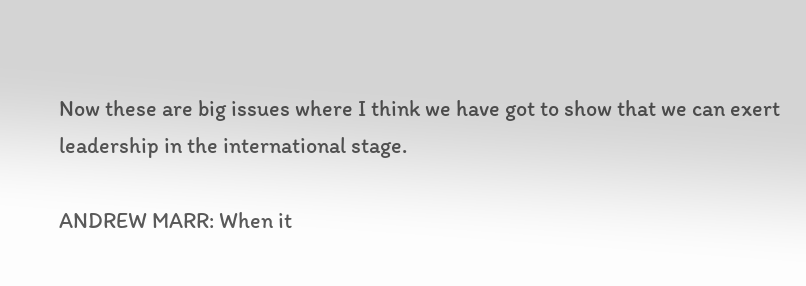Now these are big issues where I think we have got to show that we can exert leadership in the international stage.

ANDREW MARR: When it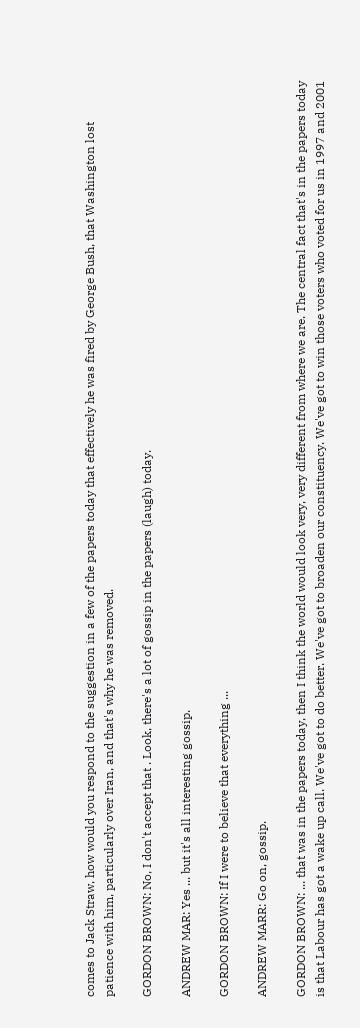comes to Jack Straw, how would you respond to the suggestion in a few of the papers today that effectively he was fired by George Bush, that Washington lost patience with him, particularly over Iran, and that's why he was removed.

GORDON BROWN: No, I don't accept that . Look, there's a lot of gossip in the papers (laugh) today.

ANDREW MAR: Yes ... but it's all interesting gossip.

GORDON BROWN: If I were to believe that everything ...

ANDREW MARR: Go on, gossip.

GORDON BROWN: ... that was in the papers today, then I think the world would look very, very different from where we are. The central fact that's in the papers today is that Labour has got a wake up call. We've got to do better. We've got to broaden our constituency. We've got to win those voters who voted for us in 1997 and 2001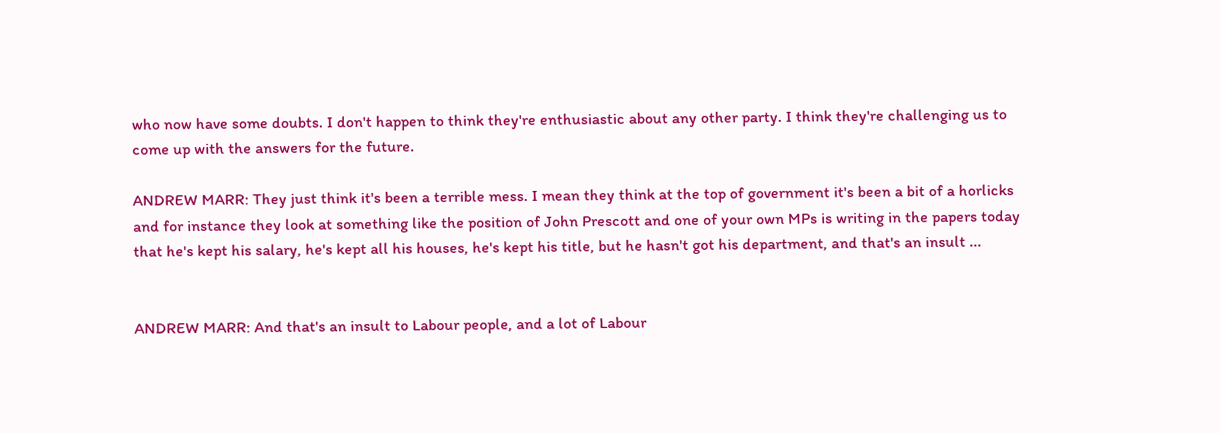who now have some doubts. I don't happen to think they're enthusiastic about any other party. I think they're challenging us to come up with the answers for the future.

ANDREW MARR: They just think it's been a terrible mess. I mean they think at the top of government it's been a bit of a horlicks and for instance they look at something like the position of John Prescott and one of your own MPs is writing in the papers today that he's kept his salary, he's kept all his houses, he's kept his title, but he hasn't got his department, and that's an insult ...


ANDREW MARR: And that's an insult to Labour people, and a lot of Labour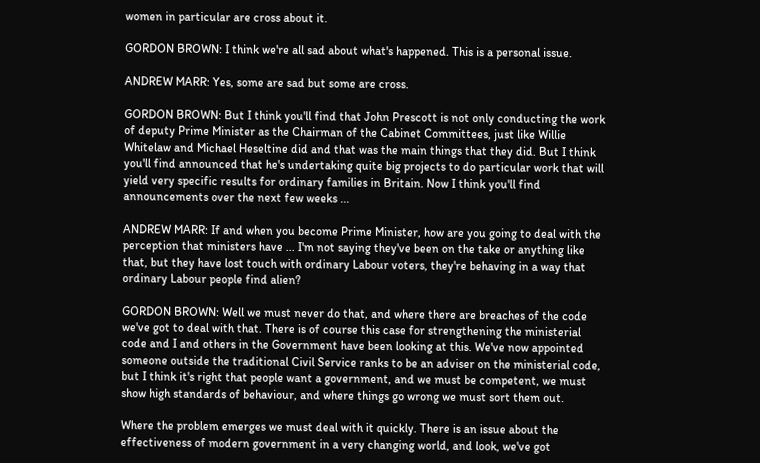women in particular are cross about it.

GORDON BROWN: I think we're all sad about what's happened. This is a personal issue.

ANDREW MARR: Yes, some are sad but some are cross.

GORDON BROWN: But I think you'll find that John Prescott is not only conducting the work of deputy Prime Minister as the Chairman of the Cabinet Committees, just like Willie Whitelaw and Michael Heseltine did and that was the main things that they did. But I think you'll find announced that he's undertaking quite big projects to do particular work that will yield very specific results for ordinary families in Britain. Now I think you'll find announcements over the next few weeks ...

ANDREW MARR: If and when you become Prime Minister, how are you going to deal with the perception that ministers have ... I'm not saying they've been on the take or anything like that, but they have lost touch with ordinary Labour voters, they're behaving in a way that ordinary Labour people find alien?

GORDON BROWN: Well we must never do that, and where there are breaches of the code we've got to deal with that. There is of course this case for strengthening the ministerial code and I and others in the Government have been looking at this. We've now appointed someone outside the traditional Civil Service ranks to be an adviser on the ministerial code, but I think it's right that people want a government, and we must be competent, we must show high standards of behaviour, and where things go wrong we must sort them out.

Where the problem emerges we must deal with it quickly. There is an issue about the effectiveness of modern government in a very changing world, and look, we've got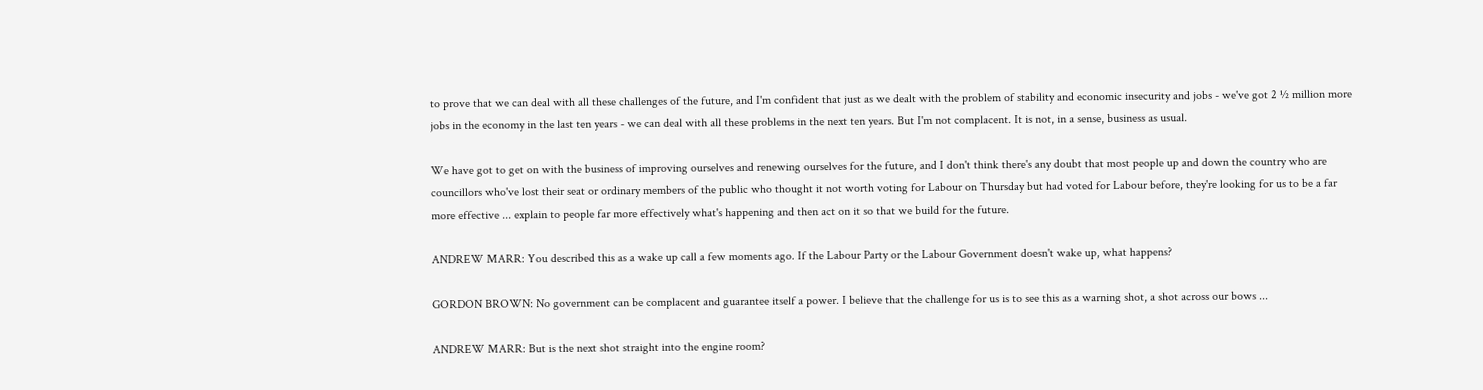to prove that we can deal with all these challenges of the future, and I'm confident that just as we dealt with the problem of stability and economic insecurity and jobs - we've got 2 ½ million more jobs in the economy in the last ten years - we can deal with all these problems in the next ten years. But I'm not complacent. It is not, in a sense, business as usual.

We have got to get on with the business of improving ourselves and renewing ourselves for the future, and I don't think there's any doubt that most people up and down the country who are councillors who've lost their seat or ordinary members of the public who thought it not worth voting for Labour on Thursday but had voted for Labour before, they're looking for us to be a far more effective ... explain to people far more effectively what's happening and then act on it so that we build for the future.

ANDREW MARR: You described this as a wake up call a few moments ago. If the Labour Party or the Labour Government doesn't wake up, what happens?

GORDON BROWN: No government can be complacent and guarantee itself a power. I believe that the challenge for us is to see this as a warning shot, a shot across our bows ...

ANDREW MARR: But is the next shot straight into the engine room?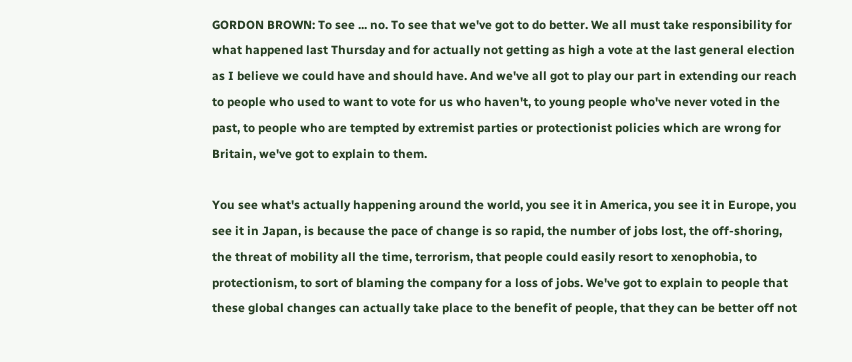GORDON BROWN: To see ... no. To see that we've got to do better. We all must take responsibility for what happened last Thursday and for actually not getting as high a vote at the last general election as I believe we could have and should have. And we've all got to play our part in extending our reach to people who used to want to vote for us who haven't, to young people who've never voted in the past, to people who are tempted by extremist parties or protectionist policies which are wrong for Britain, we've got to explain to them.

You see what's actually happening around the world, you see it in America, you see it in Europe, you see it in Japan, is because the pace of change is so rapid, the number of jobs lost, the off-shoring, the threat of mobility all the time, terrorism, that people could easily resort to xenophobia, to protectionism, to sort of blaming the company for a loss of jobs. We've got to explain to people that these global changes can actually take place to the benefit of people, that they can be better off not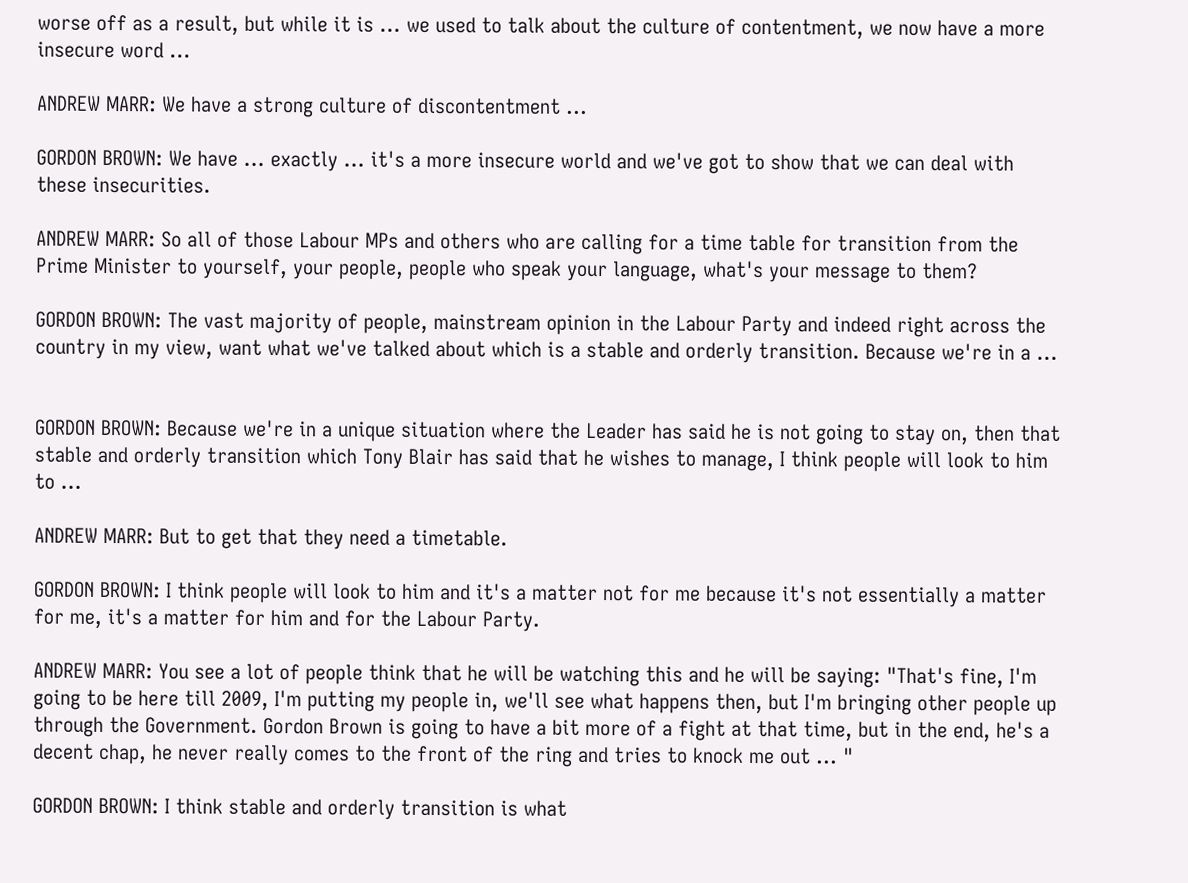worse off as a result, but while it is ... we used to talk about the culture of contentment, we now have a more insecure word ...

ANDREW MARR: We have a strong culture of discontentment ...

GORDON BROWN: We have ... exactly ... it's a more insecure world and we've got to show that we can deal with these insecurities.

ANDREW MARR: So all of those Labour MPs and others who are calling for a time table for transition from the Prime Minister to yourself, your people, people who speak your language, what's your message to them?

GORDON BROWN: The vast majority of people, mainstream opinion in the Labour Party and indeed right across the country in my view, want what we've talked about which is a stable and orderly transition. Because we're in a ...


GORDON BROWN: Because we're in a unique situation where the Leader has said he is not going to stay on, then that stable and orderly transition which Tony Blair has said that he wishes to manage, I think people will look to him to ...

ANDREW MARR: But to get that they need a timetable.

GORDON BROWN: I think people will look to him and it's a matter not for me because it's not essentially a matter for me, it's a matter for him and for the Labour Party.

ANDREW MARR: You see a lot of people think that he will be watching this and he will be saying: "That's fine, I'm going to be here till 2009, I'm putting my people in, we'll see what happens then, but I'm bringing other people up through the Government. Gordon Brown is going to have a bit more of a fight at that time, but in the end, he's a decent chap, he never really comes to the front of the ring and tries to knock me out ... "

GORDON BROWN: I think stable and orderly transition is what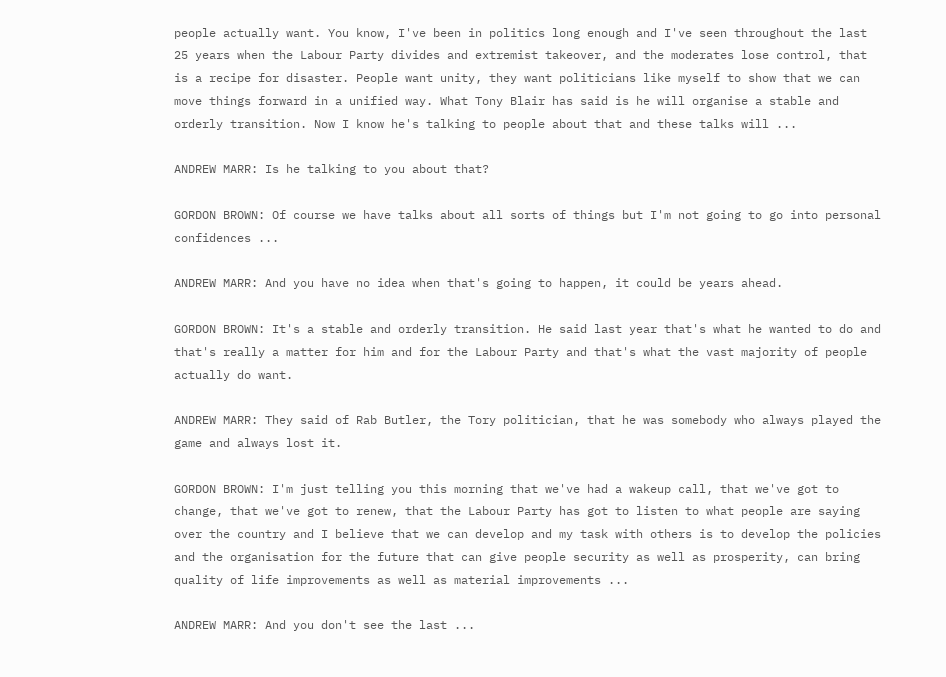people actually want. You know, I've been in politics long enough and I've seen throughout the last 25 years when the Labour Party divides and extremist takeover, and the moderates lose control, that is a recipe for disaster. People want unity, they want politicians like myself to show that we can move things forward in a unified way. What Tony Blair has said is he will organise a stable and orderly transition. Now I know he's talking to people about that and these talks will ...

ANDREW MARR: Is he talking to you about that?

GORDON BROWN: Of course we have talks about all sorts of things but I'm not going to go into personal confidences ...

ANDREW MARR: And you have no idea when that's going to happen, it could be years ahead.

GORDON BROWN: It's a stable and orderly transition. He said last year that's what he wanted to do and that's really a matter for him and for the Labour Party and that's what the vast majority of people actually do want.

ANDREW MARR: They said of Rab Butler, the Tory politician, that he was somebody who always played the game and always lost it.

GORDON BROWN: I'm just telling you this morning that we've had a wakeup call, that we've got to change, that we've got to renew, that the Labour Party has got to listen to what people are saying over the country and I believe that we can develop and my task with others is to develop the policies and the organisation for the future that can give people security as well as prosperity, can bring quality of life improvements as well as material improvements ...

ANDREW MARR: And you don't see the last ...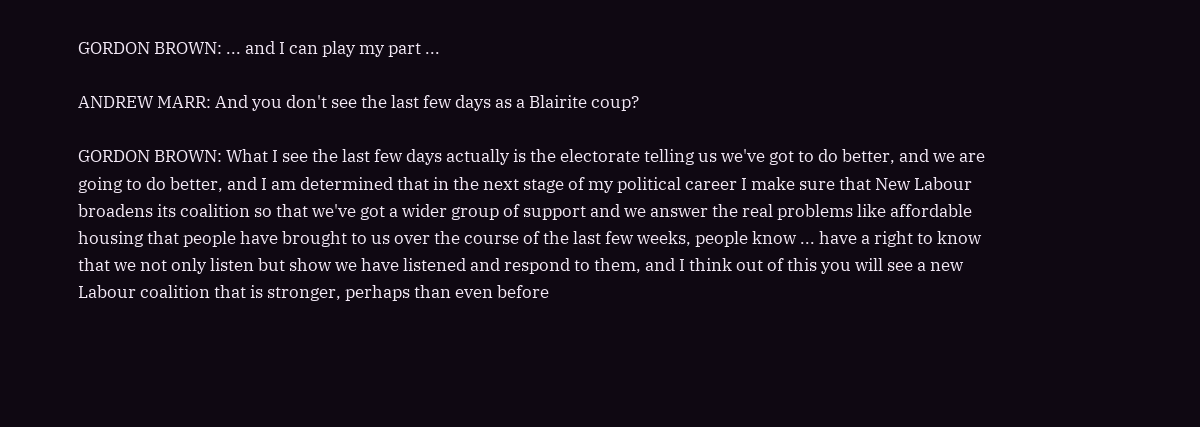GORDON BROWN: ... and I can play my part ...

ANDREW MARR: And you don't see the last few days as a Blairite coup?

GORDON BROWN: What I see the last few days actually is the electorate telling us we've got to do better, and we are going to do better, and I am determined that in the next stage of my political career I make sure that New Labour broadens its coalition so that we've got a wider group of support and we answer the real problems like affordable housing that people have brought to us over the course of the last few weeks, people know ... have a right to know that we not only listen but show we have listened and respond to them, and I think out of this you will see a new Labour coalition that is stronger, perhaps than even before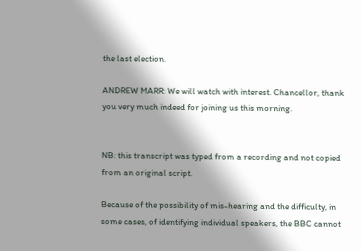the last election.

ANDREW MARR: We will watch with interest. Chancellor, thank you very much indeed for joining us this morning.


NB: this transcript was typed from a recording and not copied from an original script.

Because of the possibility of mis-hearing and the difficulty, in some cases, of identifying individual speakers, the BBC cannot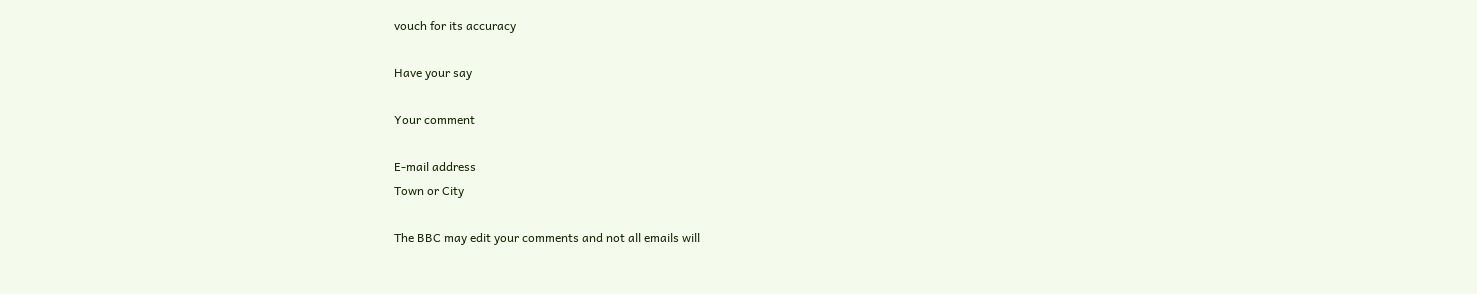vouch for its accuracy

Have your say

Your comment

E-mail address
Town or City

The BBC may edit your comments and not all emails will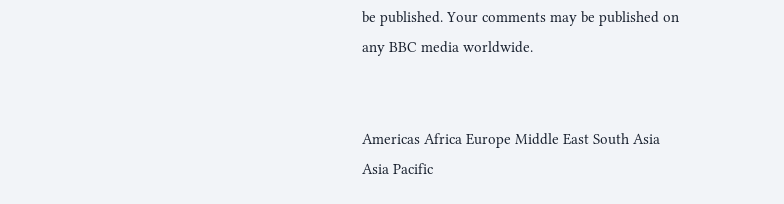be published. Your comments may be published on any BBC media worldwide.


Americas Africa Europe Middle East South Asia Asia Pacific